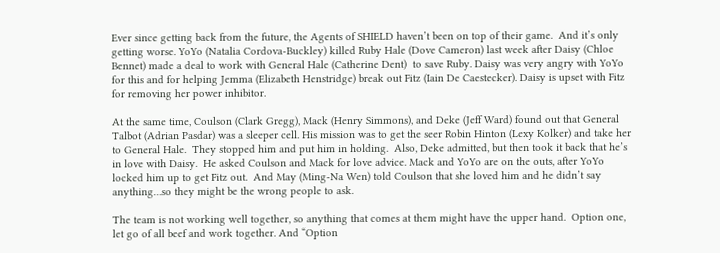Ever since getting back from the future, the Agents of SHIELD haven’t been on top of their game.  And it’s only getting worse. YoYo (Natalia Cordova-Buckley) killed Ruby Hale (Dove Cameron) last week after Daisy (Chloe Bennet) made a deal to work with General Hale (Catherine Dent)  to save Ruby. Daisy was very angry with YoYo for this and for helping Jemma (Elizabeth Henstridge) break out Fitz (Iain De Caestecker). Daisy is upset with Fitz for removing her power inhibitor.

At the same time, Coulson (Clark Gregg), Mack (Henry Simmons), and Deke (Jeff Ward) found out that General Talbot (Adrian Pasdar) was a sleeper cell. His mission was to get the seer Robin Hinton (Lexy Kolker) and take her to General Hale.  They stopped him and put him in holding.  Also, Deke admitted, but then took it back that he’s in love with Daisy.  He asked Coulson and Mack for love advice. Mack and YoYo are on the outs, after YoYo locked him up to get Fitz out.  And May (Ming-Na Wen) told Coulson that she loved him and he didn’t say anything…so they might be the wrong people to ask.

The team is not working well together, so anything that comes at them might have the upper hand.  Option one, let go of all beef and work together. And “Option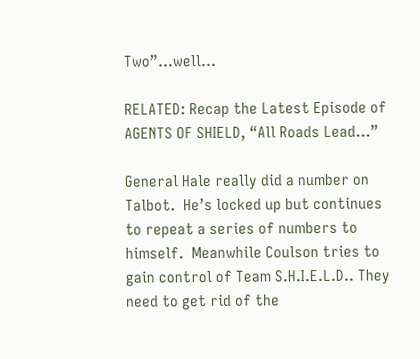Two”…well…

RELATED: Recap the Latest Episode of AGENTS OF SHIELD, “All Roads Lead…”

General Hale really did a number on Talbot.  He’s locked up but continues to repeat a series of numbers to himself.  Meanwhile Coulson tries to gain control of Team S.H.I.E.L.D.. They need to get rid of the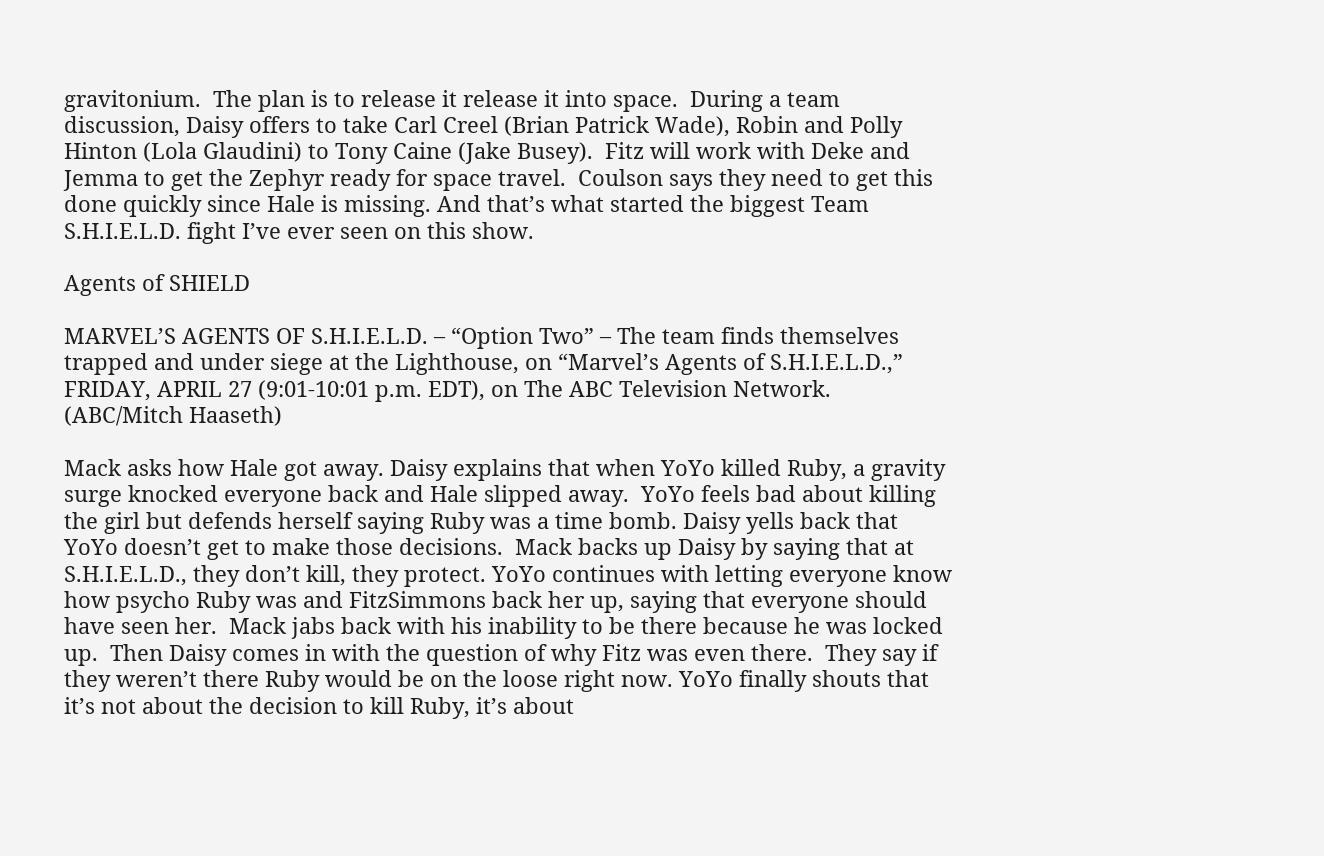gravitonium.  The plan is to release it release it into space.  During a team discussion, Daisy offers to take Carl Creel (Brian Patrick Wade), Robin and Polly Hinton (Lola Glaudini) to Tony Caine (Jake Busey).  Fitz will work with Deke and Jemma to get the Zephyr ready for space travel.  Coulson says they need to get this done quickly since Hale is missing. And that’s what started the biggest Team S.H.I.E.L.D. fight I’ve ever seen on this show.

Agents of SHIELD

MARVEL’S AGENTS OF S.H.I.E.L.D. – “Option Two” – The team finds themselves trapped and under siege at the Lighthouse, on “Marvel’s Agents of S.H.I.E.L.D.,” FRIDAY, APRIL 27 (9:01-10:01 p.m. EDT), on The ABC Television Network. (ABC/Mitch Haaseth)

Mack asks how Hale got away. Daisy explains that when YoYo killed Ruby, a gravity surge knocked everyone back and Hale slipped away.  YoYo feels bad about killing the girl but defends herself saying Ruby was a time bomb. Daisy yells back that YoYo doesn’t get to make those decisions.  Mack backs up Daisy by saying that at S.H.I.E.L.D., they don’t kill, they protect. YoYo continues with letting everyone know how psycho Ruby was and FitzSimmons back her up, saying that everyone should have seen her.  Mack jabs back with his inability to be there because he was locked up.  Then Daisy comes in with the question of why Fitz was even there.  They say if they weren’t there Ruby would be on the loose right now. YoYo finally shouts that it’s not about the decision to kill Ruby, it’s about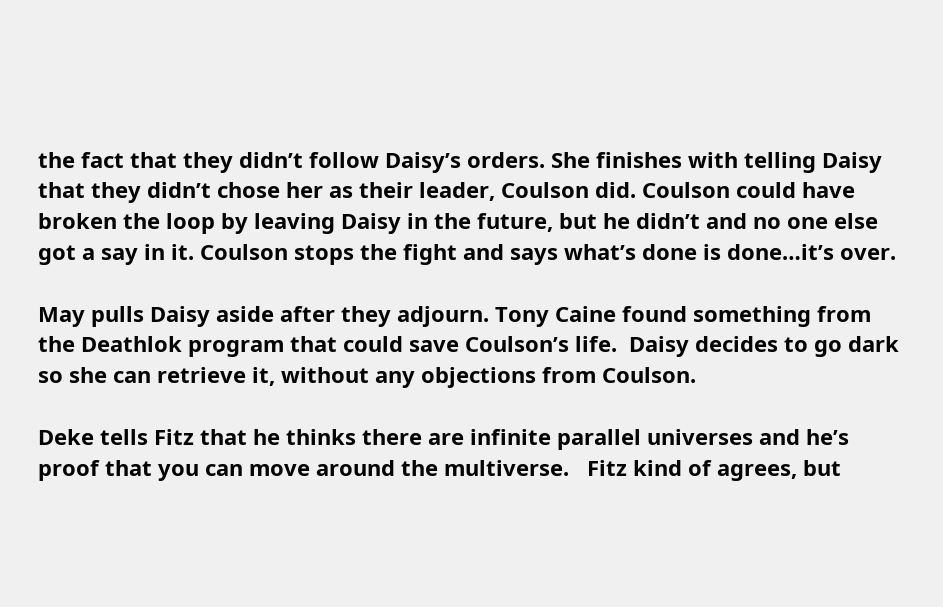the fact that they didn’t follow Daisy’s orders. She finishes with telling Daisy that they didn’t chose her as their leader, Coulson did. Coulson could have broken the loop by leaving Daisy in the future, but he didn’t and no one else got a say in it. Coulson stops the fight and says what’s done is done…it’s over.

May pulls Daisy aside after they adjourn. Tony Caine found something from the Deathlok program that could save Coulson’s life.  Daisy decides to go dark so she can retrieve it, without any objections from Coulson.

Deke tells Fitz that he thinks there are infinite parallel universes and he’s proof that you can move around the multiverse.   Fitz kind of agrees, but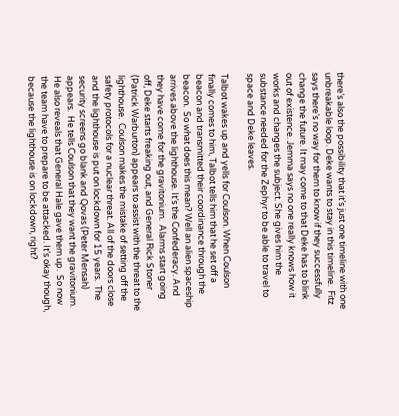there’s also the possibility that it’s just one timeline with one unbreakable loop. Deke wants to stay in this timeline.  Fitz says there’s no way for them to know if they successfully change the future. It may come to that Deke has to blink out of existence. Jemma says no one really knows how it works and changes the subject. She gives him the substance needed for the Zephyr to be able to travel to space and Deke leaves.

Talbot wakes up and yells for Coulson. When Coulson finally comes to him, Talbot tells him that he set off a beacon and transmitted their coordinance through the beacon.  So what does this mean? Well an alien spaceship arrives above the lighthouse. It’s the Confederacy. And they have come for the gravitonium.  Alarms start going off, Deke starts freaking out, and General Rick Stoner (Patrick Warburton) appears to assist with the threat to the lighthouse.  Coulson makes the mistake of setting off the safety protocols for a nuclear threat. All of the doors close and the lighthouse is put on lockdown for 15 years.  The security screens go blank and Qovas (Peter Mensah) appears.  He tells Coulson that they want the gravitonium. He also reveals that General Hale gave them up.  So now the team have to prepare to be attacked. It’s okay though, because the lighthouse is on lockdown, right?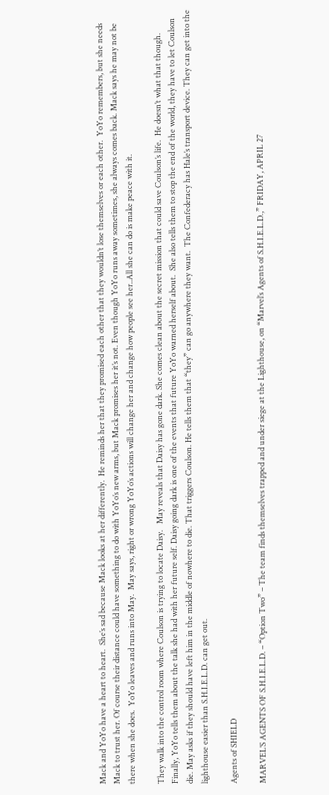Mack and YoYo have a heart to heart.  She’s sad because Mack looks at her differently.  He reminds her that they promised each other that they wouldn’t lose themselves or each other.  YoYo remembers, but she needs Mack to trust her. Of course their distance could have something to do with YoYo’s new arms, but Mack promises her it’s not. Even though YoYo runs away sometimes, she always comes back. Mack says he may not be there when she does.  YoYo leaves and runs into May.  May says, right or wrong YoYo’s actions will change her and change how people see her..All she can do is make peace with it.

They walk into the control room where Coulson is trying to locate Daisy.   May reveals that Daisy has gone dark. She comes clean about the secret mission that could save Coulson’s life.  He doesn’t what that though. Finally, YoYo tells them about the talk she had with her future self. Daisy going dark is one of the events that future YoYo warned herself about.  She also tells them to stop the end of the world, they have to let Coulson die. May asks if they should have left him in the middle of nowhere to die. That triggers Coulson. He tells them that “they” can go anywhere they want.  The Confederacy has Hale’s transport device. They can get into the lighthouse easier than S.H.I.E.L.D. can get out.

Agents of SHIELD

MARVEL’S AGENTS OF S.H.I.E.L.D. – “Option Two” – The team finds themselves trapped and under siege at the Lighthouse, on “Marvel’s Agents of S.H.I.E.L.D.,” FRIDAY, APRIL 27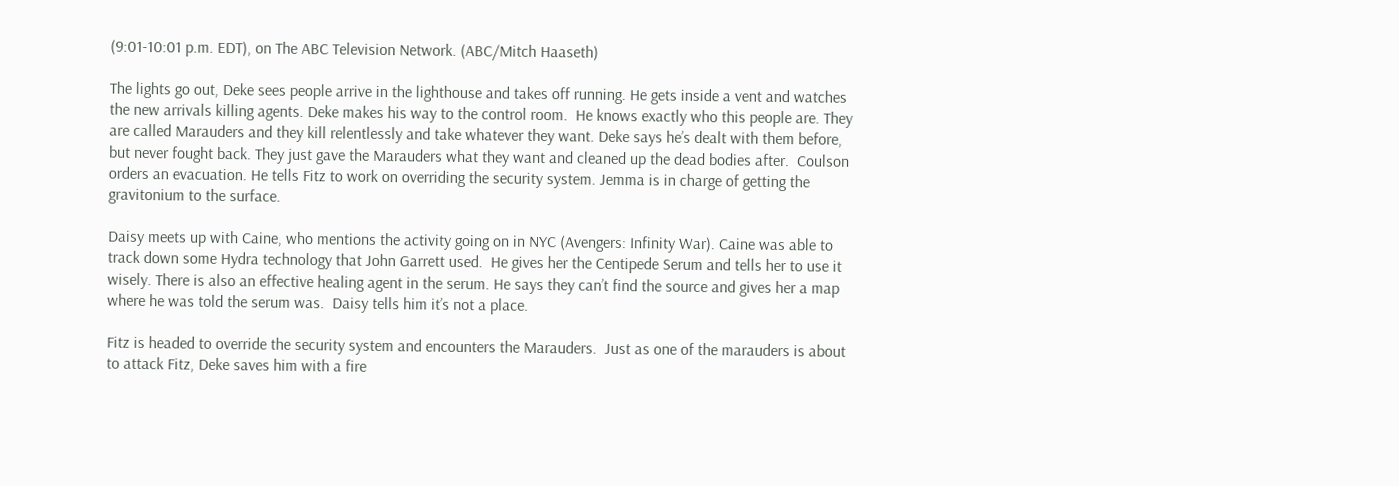(9:01-10:01 p.m. EDT), on The ABC Television Network. (ABC/Mitch Haaseth)

The lights go out, Deke sees people arrive in the lighthouse and takes off running. He gets inside a vent and watches the new arrivals killing agents. Deke makes his way to the control room.  He knows exactly who this people are. They are called Marauders and they kill relentlessly and take whatever they want. Deke says he’s dealt with them before, but never fought back. They just gave the Marauders what they want and cleaned up the dead bodies after.  Coulson orders an evacuation. He tells Fitz to work on overriding the security system. Jemma is in charge of getting the gravitonium to the surface.

Daisy meets up with Caine, who mentions the activity going on in NYC (Avengers: Infinity War). Caine was able to track down some Hydra technology that John Garrett used.  He gives her the Centipede Serum and tells her to use it wisely. There is also an effective healing agent in the serum. He says they can’t find the source and gives her a map where he was told the serum was.  Daisy tells him it’s not a place.

Fitz is headed to override the security system and encounters the Marauders.  Just as one of the marauders is about to attack Fitz, Deke saves him with a fire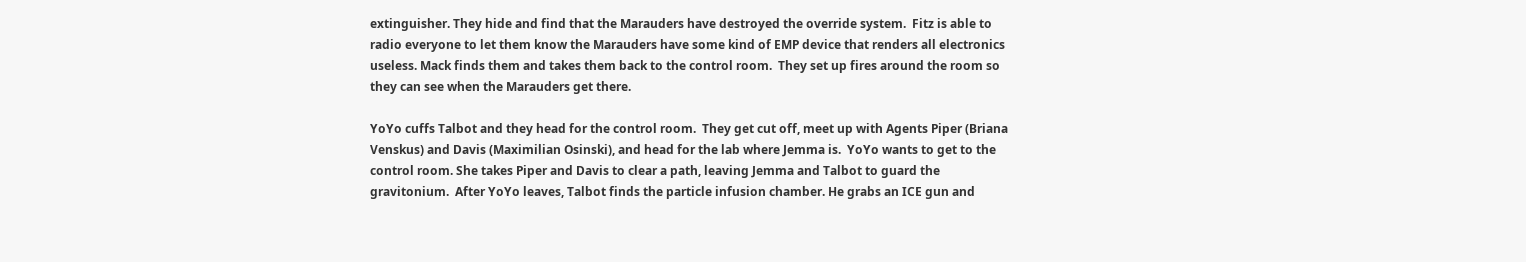extinguisher. They hide and find that the Marauders have destroyed the override system.  Fitz is able to radio everyone to let them know the Marauders have some kind of EMP device that renders all electronics useless. Mack finds them and takes them back to the control room.  They set up fires around the room so they can see when the Marauders get there.

YoYo cuffs Talbot and they head for the control room.  They get cut off, meet up with Agents Piper (Briana Venskus) and Davis (Maximilian Osinski), and head for the lab where Jemma is.  YoYo wants to get to the control room. She takes Piper and Davis to clear a path, leaving Jemma and Talbot to guard the gravitonium.  After YoYo leaves, Talbot finds the particle infusion chamber. He grabs an ICE gun and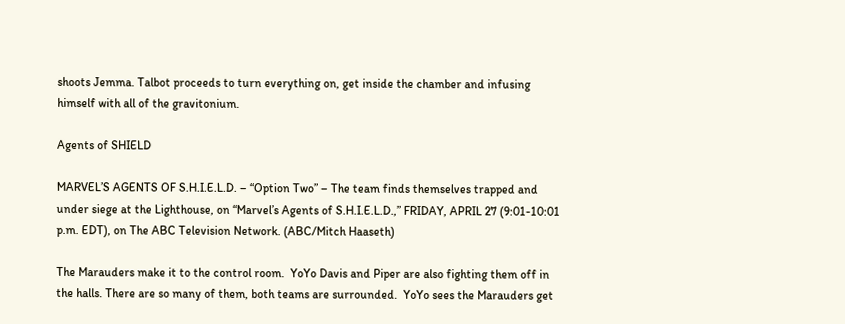shoots Jemma. Talbot proceeds to turn everything on, get inside the chamber and infusing himself with all of the gravitonium.

Agents of SHIELD

MARVEL’S AGENTS OF S.H.I.E.L.D. – “Option Two” – The team finds themselves trapped and under siege at the Lighthouse, on “Marvel’s Agents of S.H.I.E.L.D.,” FRIDAY, APRIL 27 (9:01-10:01 p.m. EDT), on The ABC Television Network. (ABC/Mitch Haaseth)

The Marauders make it to the control room.  YoYo Davis and Piper are also fighting them off in the halls. There are so many of them, both teams are surrounded.  YoYo sees the Marauders get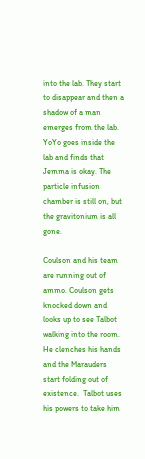into the lab. They start to disappear and then a shadow of a man emerges from the lab.  YoYo goes inside the lab and finds that Jemma is okay. The particle infusion chamber is still on, but the gravitonium is all gone.

Coulson and his team are running out of ammo. Coulson gets knocked down and looks up to see Talbot walking into the room.  He clenches his hands and the Marauders start folding out of existence.  Talbot uses his powers to take him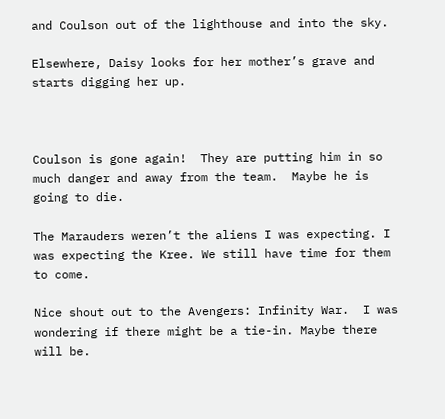and Coulson out of the lighthouse and into the sky.

Elsewhere, Daisy looks for her mother’s grave and starts digging her up.



Coulson is gone again!  They are putting him in so much danger and away from the team.  Maybe he is going to die.

The Marauders weren’t the aliens I was expecting. I was expecting the Kree. We still have time for them to come.

Nice shout out to the Avengers: Infinity War.  I was wondering if there might be a tie-in. Maybe there will be.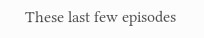These last few episodes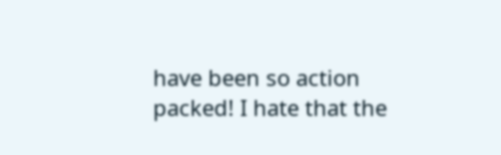have been so action packed! I hate that the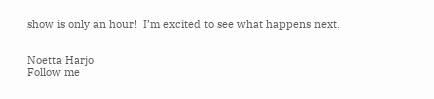show is only an hour!  I’m excited to see what happens next.


Noetta Harjo
Follow me